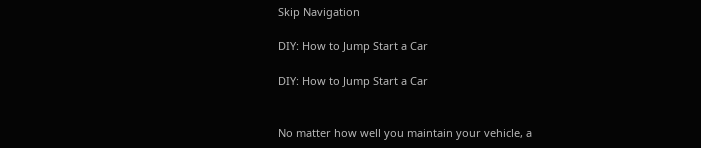Skip Navigation

DIY: How to Jump Start a Car

DIY: How to Jump Start a Car


No matter how well you maintain your vehicle, a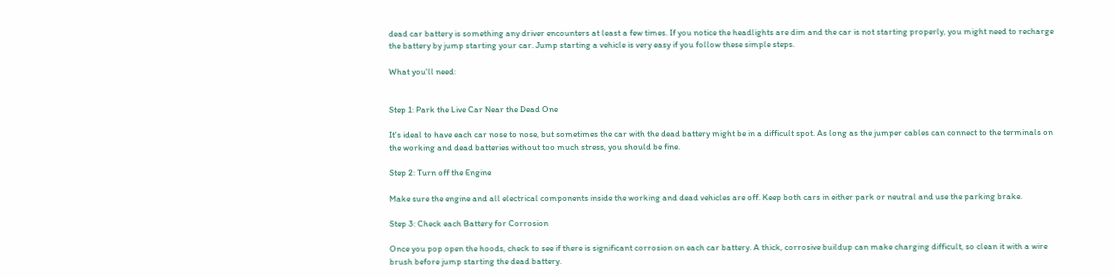dead car battery is something any driver encounters at least a few times. If you notice the headlights are dim and the car is not starting properly, you might need to recharge the battery by jump starting your car. Jump starting a vehicle is very easy if you follow these simple steps.

What you'll need:


Step 1: Park the Live Car Near the Dead One

It's ideal to have each car nose to nose, but sometimes the car with the dead battery might be in a difficult spot. As long as the jumper cables can connect to the terminals on the working and dead batteries without too much stress, you should be fine.

Step 2: Turn off the Engine

Make sure the engine and all electrical components inside the working and dead vehicles are off. Keep both cars in either park or neutral and use the parking brake.

Step 3: Check each Battery for Corrosion

Once you pop open the hoods, check to see if there is significant corrosion on each car battery. A thick, corrosive buildup can make charging difficult, so clean it with a wire brush before jump starting the dead battery.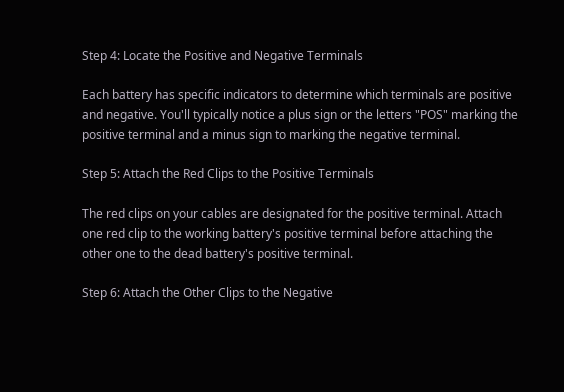Step 4: Locate the Positive and Negative Terminals

Each battery has specific indicators to determine which terminals are positive and negative. You'll typically notice a plus sign or the letters "POS" marking the positive terminal and a minus sign to marking the negative terminal.

Step 5: Attach the Red Clips to the Positive Terminals

The red clips on your cables are designated for the positive terminal. Attach one red clip to the working battery's positive terminal before attaching the other one to the dead battery's positive terminal.

Step 6: Attach the Other Clips to the Negative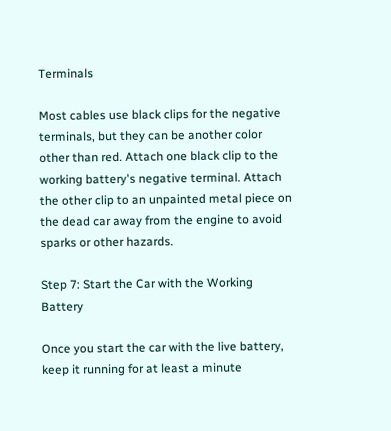Terminals

Most cables use black clips for the negative terminals, but they can be another color other than red. Attach one black clip to the working battery's negative terminal. Attach the other clip to an unpainted metal piece on the dead car away from the engine to avoid sparks or other hazards.

Step 7: Start the Car with the Working Battery

Once you start the car with the live battery, keep it running for at least a minute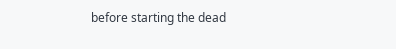before starting the dead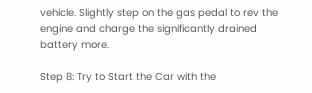vehicle. Slightly step on the gas pedal to rev the engine and charge the significantly drained battery more.

Step 8: Try to Start the Car with the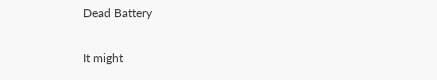Dead Battery

It might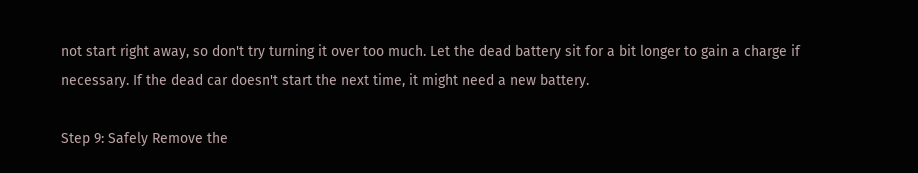not start right away, so don't try turning it over too much. Let the dead battery sit for a bit longer to gain a charge if necessary. If the dead car doesn't start the next time, it might need a new battery.

Step 9: Safely Remove the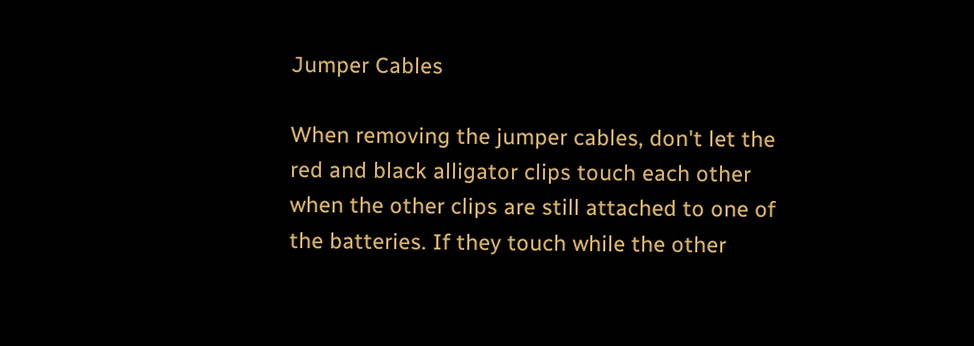Jumper Cables

When removing the jumper cables, don't let the red and black alligator clips touch each other when the other clips are still attached to one of the batteries. If they touch while the other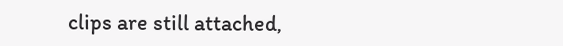clips are still attached,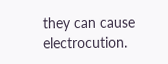they can cause electrocution.